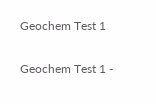Geochem Test 1

Geochem Test 1 -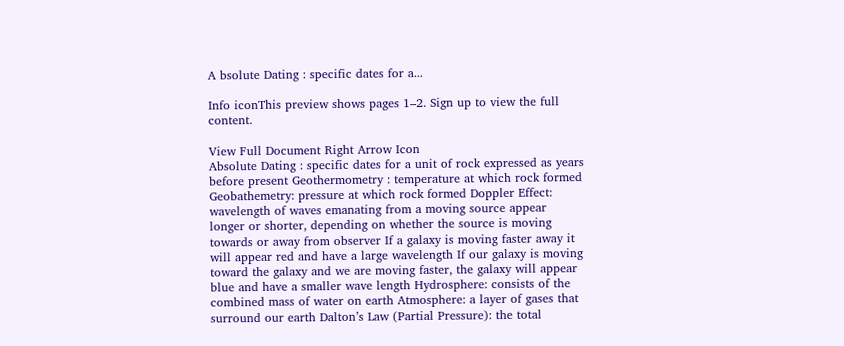A bsolute Dating : specific dates for a...

Info iconThis preview shows pages 1–2. Sign up to view the full content.

View Full Document Right Arrow Icon
Absolute Dating : specific dates for a unit of rock expressed as years before present Geothermometry : temperature at which rock formed Geobathemetry: pressure at which rock formed Doppler Effect: wavelength of waves emanating from a moving source appear longer or shorter, depending on whether the source is moving towards or away from observer If a galaxy is moving faster away it will appear red and have a large wavelength If our galaxy is moving toward the galaxy and we are moving faster, the galaxy will appear blue and have a smaller wave length Hydrosphere: consists of the combined mass of water on earth Atmosphere: a layer of gases that surround our earth Dalton’s Law (Partial Pressure): the total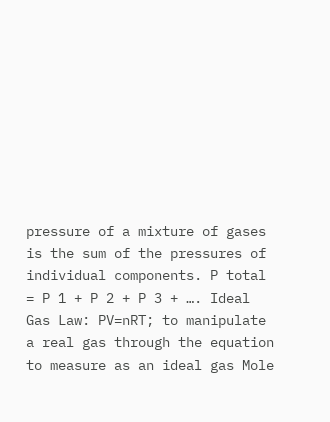pressure of a mixture of gases is the sum of the pressures of individual components. P total = P 1 + P 2 + P 3 + …. Ideal Gas Law: PV=nRT; to manipulate a real gas through the equation to measure as an ideal gas Mole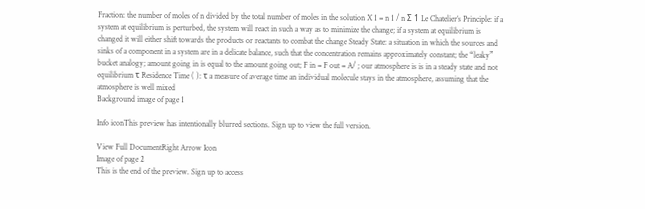Fraction: the number of moles of n divided by the total number of moles in the solution X 1 = n 1 / n Σ 1 Le Chatelier’s Principle: if a system at equilibrium is perturbed, the system will react in such a way as to minimize the change; if a system at equilibrium is changed it will either shift towards the products or reactants to combat the change Steady State: a situation in which the sources and sinks of a component in a system are in a delicate balance, such that the concentration remains approximately constant; the “leaky” bucket analogy; amount going in is equal to the amount going out; F in = F out = A/ ; our atmosphere is is in a steady state and not equilibrium τ Residence Time ( ): τ a measure of average time an individual molecule stays in the atmosphere, assuming that the atmosphere is well mixed
Background image of page 1

Info iconThis preview has intentionally blurred sections. Sign up to view the full version.

View Full DocumentRight Arrow Icon
Image of page 2
This is the end of the preview. Sign up to access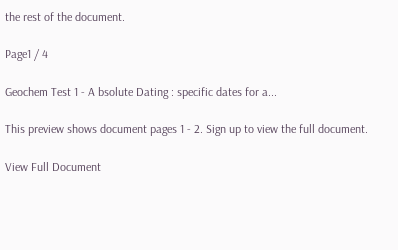the rest of the document.

Page1 / 4

Geochem Test 1 - A bsolute Dating : specific dates for a...

This preview shows document pages 1 - 2. Sign up to view the full document.

View Full Document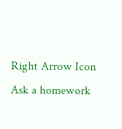Right Arrow Icon
Ask a homework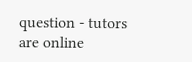question - tutors are online